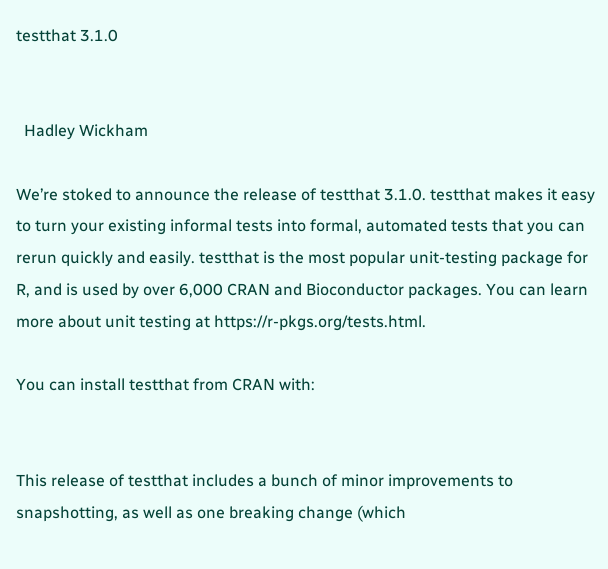testthat 3.1.0


  Hadley Wickham

We’re stoked to announce the release of testthat 3.1.0. testthat makes it easy to turn your existing informal tests into formal, automated tests that you can rerun quickly and easily. testthat is the most popular unit-testing package for R, and is used by over 6,000 CRAN and Bioconductor packages. You can learn more about unit testing at https://r-pkgs.org/tests.html.

You can install testthat from CRAN with:


This release of testthat includes a bunch of minor improvements to snapshotting, as well as one breaking change (which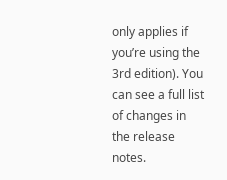only applies if you’re using the 3rd edition). You can see a full list of changes in the release notes.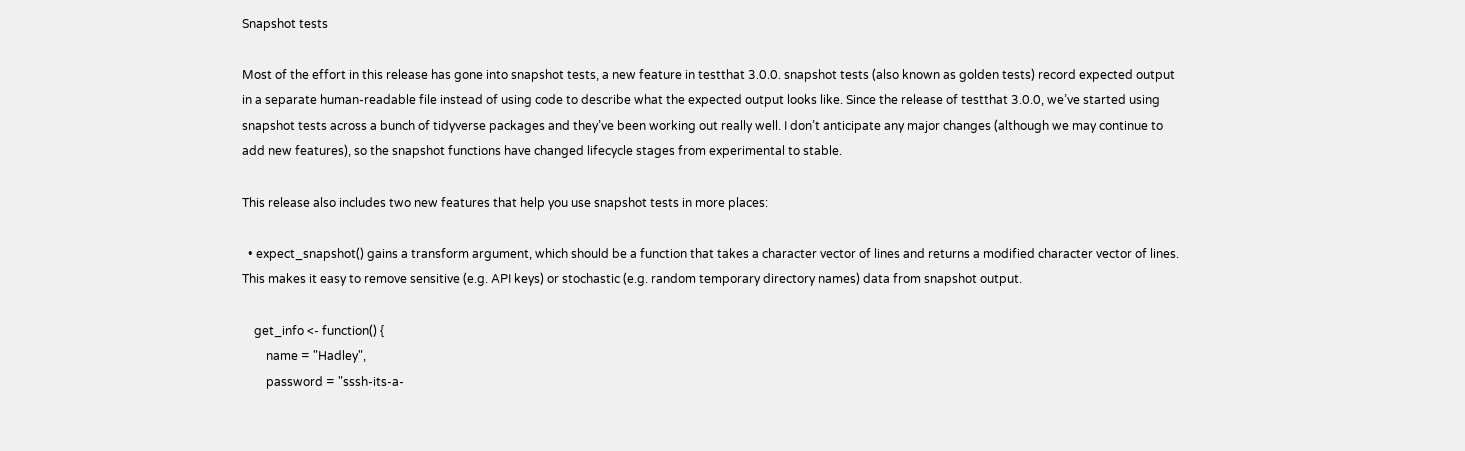Snapshot tests

Most of the effort in this release has gone into snapshot tests, a new feature in testthat 3.0.0. snapshot tests (also known as golden tests) record expected output in a separate human-readable file instead of using code to describe what the expected output looks like. Since the release of testthat 3.0.0, we’ve started using snapshot tests across a bunch of tidyverse packages and they’ve been working out really well. I don’t anticipate any major changes (although we may continue to add new features), so the snapshot functions have changed lifecycle stages from experimental to stable.

This release also includes two new features that help you use snapshot tests in more places:

  • expect_snapshot() gains a transform argument, which should be a function that takes a character vector of lines and returns a modified character vector of lines. This makes it easy to remove sensitive (e.g. API keys) or stochastic (e.g. random temporary directory names) data from snapshot output.

    get_info <- function() {
        name = "Hadley",
        password = "sssh-its-a-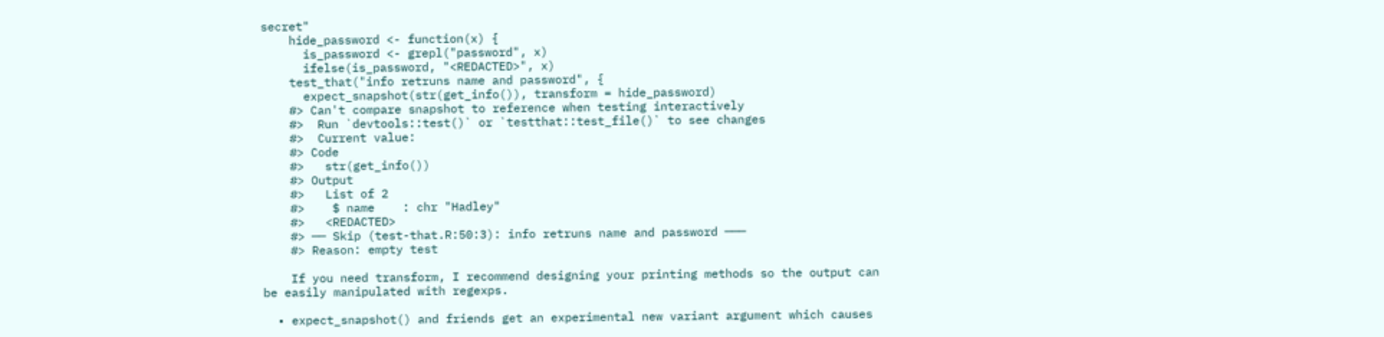secret"
    hide_password <- function(x) {
      is_password <- grepl("password", x)
      ifelse(is_password, "<REDACTED>", x)
    test_that("info retruns name and password", {
      expect_snapshot(str(get_info()), transform = hide_password)
    #> Can't compare snapshot to reference when testing interactively
    #>  Run `devtools::test()` or `testthat::test_file()` to see changes
    #>  Current value:
    #> Code
    #>   str(get_info())
    #> Output
    #>   List of 2
    #>    $ name    : chr "Hadley"
    #>   <REDACTED>
    #> ── Skip (test-that.R:50:3): info retruns name and password ───
    #> Reason: empty test

    If you need transform, I recommend designing your printing methods so the output can be easily manipulated with regexps.

  • expect_snapshot() and friends get an experimental new variant argument which causes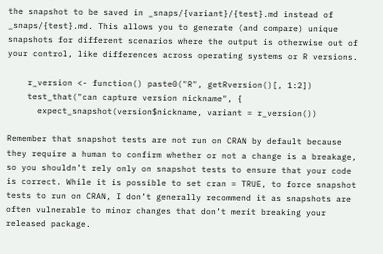the snapshot to be saved in _snaps/{variant}/{test}.md instead of _snaps/{test}.md. This allows you to generate (and compare) unique snapshots for different scenarios where the output is otherwise out of your control, like differences across operating systems or R versions.

    r_version <- function() paste0("R", getRversion()[, 1:2])
    test_that("can capture version nickname", {
      expect_snapshot(version$nickname, variant = r_version())

Remember that snapshot tests are not run on CRAN by default because they require a human to confirm whether or not a change is a breakage, so you shouldn’t rely only on snapshot tests to ensure that your code is correct. While it is possible to set cran = TRUE, to force snapshot tests to run on CRAN, I don’t generally recommend it as snapshots are often vulnerable to minor changes that don’t merit breaking your released package.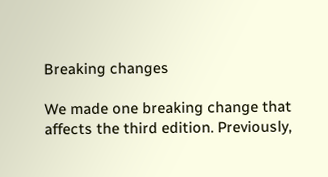Breaking changes

We made one breaking change that affects the third edition. Previously,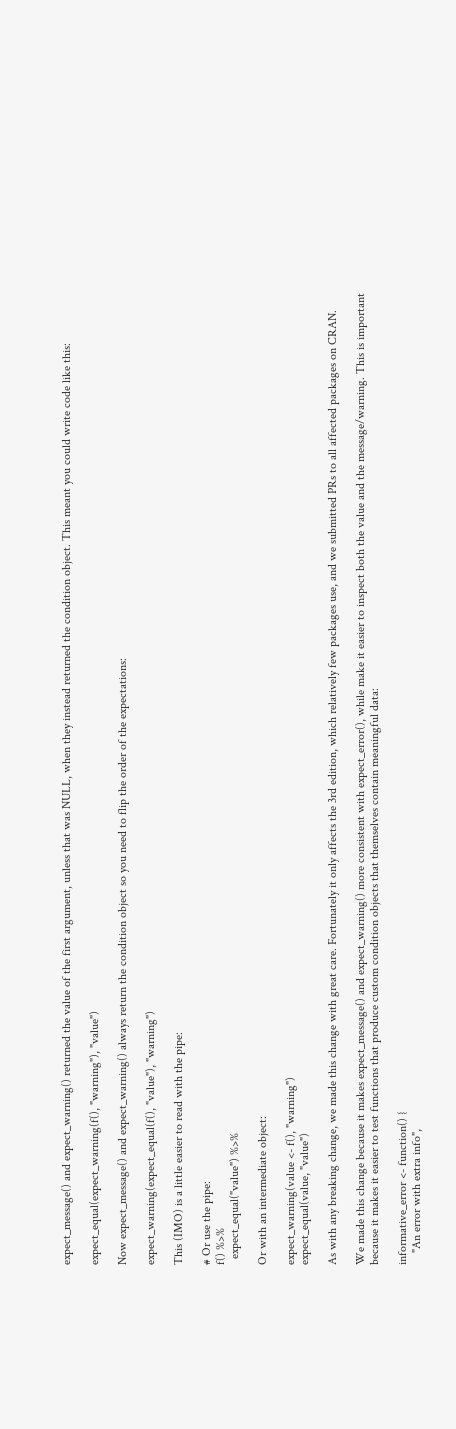expect_message() and expect_warning() returned the value of the first argument, unless that was NULL, when they instead returned the condition object. This meant you could write code like this:

expect_equal(expect_warning(f(), "warning"), "value")

Now expect_message() and expect_warning() always return the condition object so you need to flip the order of the expectations:

expect_warning(expect_equal(f(), "value"), "warning")

This (IMO) is a little easier to read with the pipe:

# Or use the pipe:
f() %>%
  expect_equal("value") %>%

Or with an intermediate object:

expect_warning(value <- f(), "warning")
expect_equal(value, "value")

As with any breaking change, we made this change with great care. Fortunately it only affects the 3rd edition, which relatively few packages use, and we submitted PRs to all affected packages on CRAN.

We made this change because it makes expect_message() and expect_warning() more consistent with expect_error(), while make it easier to inspect both the value and the message/warning. This is important because it makes it easier to test functions that produce custom condition objects that themselves contain meaningful data:

informative_error <- function() {
    "An error with extra info",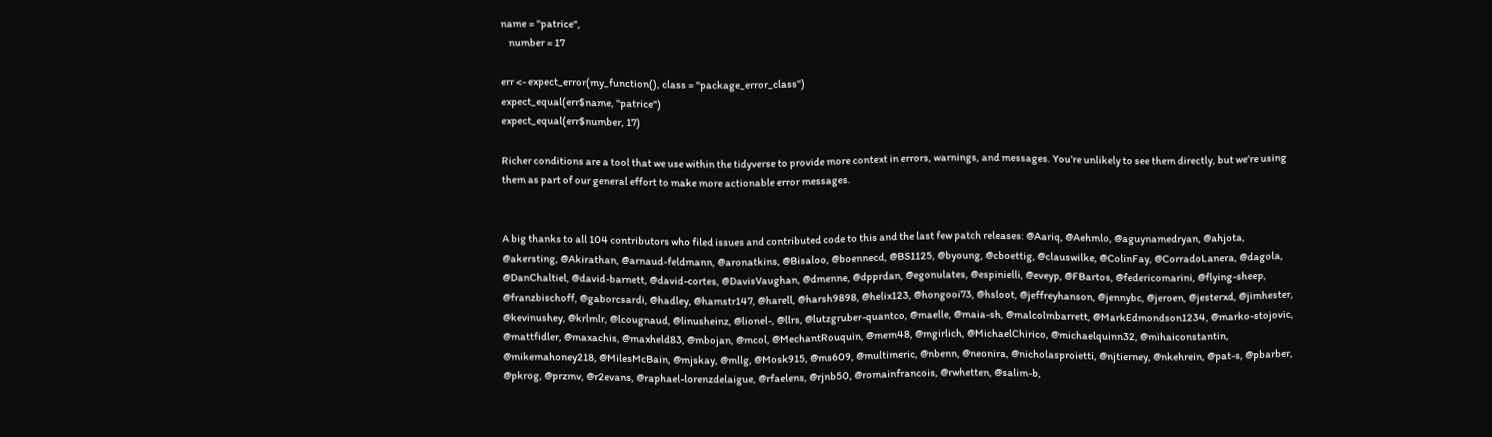name = "patrice",
    number = 17

err <- expect_error(my_function(), class = "package_error_class")
expect_equal(err$name, "patrice")
expect_equal(err$number, 17)

Richer conditions are a tool that we use within the tidyverse to provide more context in errors, warnings, and messages. You’re unlikely to see them directly, but we’re using them as part of our general effort to make more actionable error messages.


A big thanks to all 104 contributors who filed issues and contributed code to this and the last few patch releases: @Aariq, @Aehmlo, @aguynamedryan, @ahjota, @akersting, @Akirathan, @arnaud-feldmann, @aronatkins, @Bisaloo, @boennecd, @BS1125, @byoung, @cboettig, @clauswilke, @ColinFay, @CorradoLanera, @dagola, @DanChaltiel, @david-barnett, @david-cortes, @DavisVaughan, @dmenne, @dpprdan, @egonulates, @espinielli, @eveyp, @FBartos, @federicomarini, @flying-sheep, @franzbischoff, @gaborcsardi, @hadley, @hamstr147, @harell, @harsh9898, @helix123, @hongooi73, @hsloot, @jeffreyhanson, @jennybc, @jeroen, @jesterxd, @jimhester, @kevinushey, @krlmlr, @lcougnaud, @linusheinz, @lionel-, @llrs, @lutzgruber-quantco, @maelle, @maia-sh, @malcolmbarrett, @MarkEdmondson1234, @marko-stojovic, @mattfidler, @maxachis, @maxheld83, @mbojan, @mcol, @MechantRouquin, @mem48, @mgirlich, @MichaelChirico, @michaelquinn32, @mihaiconstantin, @mikemahoney218, @MilesMcBain, @mjskay, @mllg, @Mosk915, @ms609, @multimeric, @nbenn, @neonira, @nicholasproietti, @njtierney, @nkehrein, @pat-s, @pbarber, @pkrog, @przmv, @r2evans, @raphael-lorenzdelaigue, @rfaelens, @rjnb50, @romainfrancois, @rwhetten, @salim-b,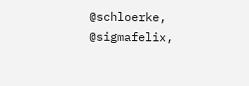@schloerke, @sigmafelix,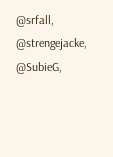@srfall, @strengejacke, @SubieG,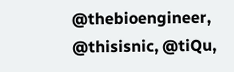@thebioengineer, @thisisnic, @tiQu,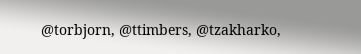@torbjorn, @ttimbers, @tzakharko,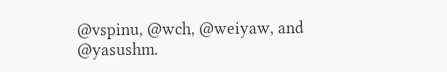@vspinu, @wch, @weiyaw, and @yasushm.